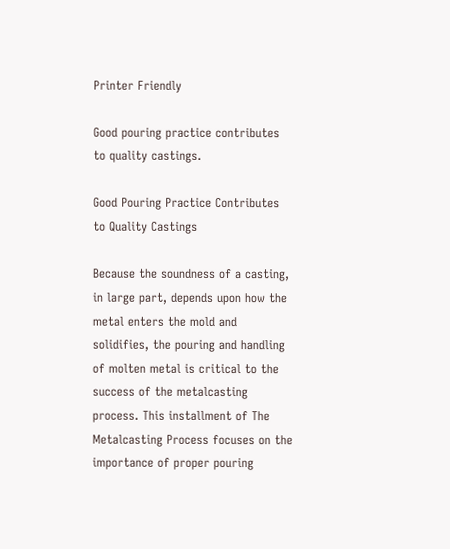Printer Friendly

Good pouring practice contributes to quality castings.

Good Pouring Practice Contributes to Quality Castings

Because the soundness of a casting, in large part, depends upon how the metal enters the mold and solidifies, the pouring and handling of molten metal is critical to the success of the metalcasting process. This installment of The Metalcasting Process focuses on the importance of proper pouring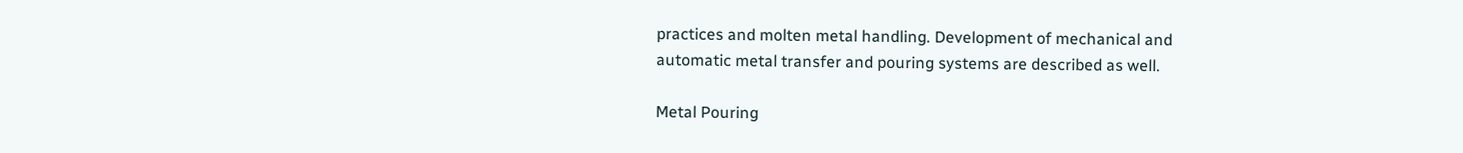practices and molten metal handling. Development of mechanical and automatic metal transfer and pouring systems are described as well.

Metal Pouring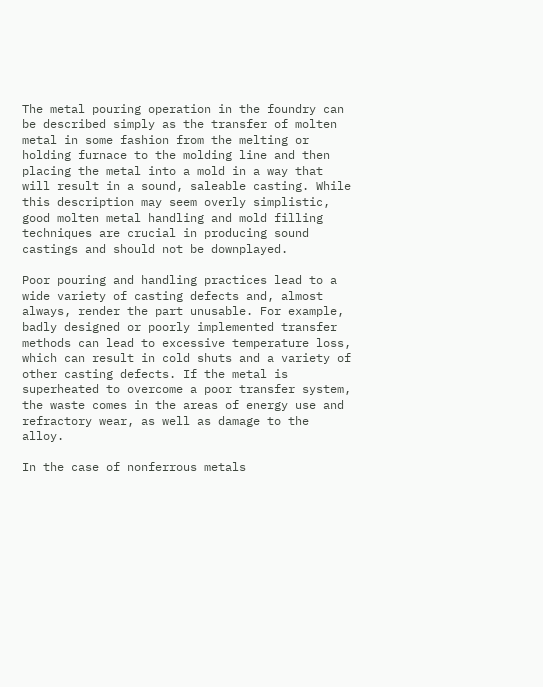The metal pouring operation in the foundry can be described simply as the transfer of molten metal in some fashion from the melting or holding furnace to the molding line and then placing the metal into a mold in a way that will result in a sound, saleable casting. While this description may seem overly simplistic, good molten metal handling and mold filling techniques are crucial in producing sound castings and should not be downplayed.

Poor pouring and handling practices lead to a wide variety of casting defects and, almost always, render the part unusable. For example, badly designed or poorly implemented transfer methods can lead to excessive temperature loss, which can result in cold shuts and a variety of other casting defects. If the metal is superheated to overcome a poor transfer system, the waste comes in the areas of energy use and refractory wear, as well as damage to the alloy.

In the case of nonferrous metals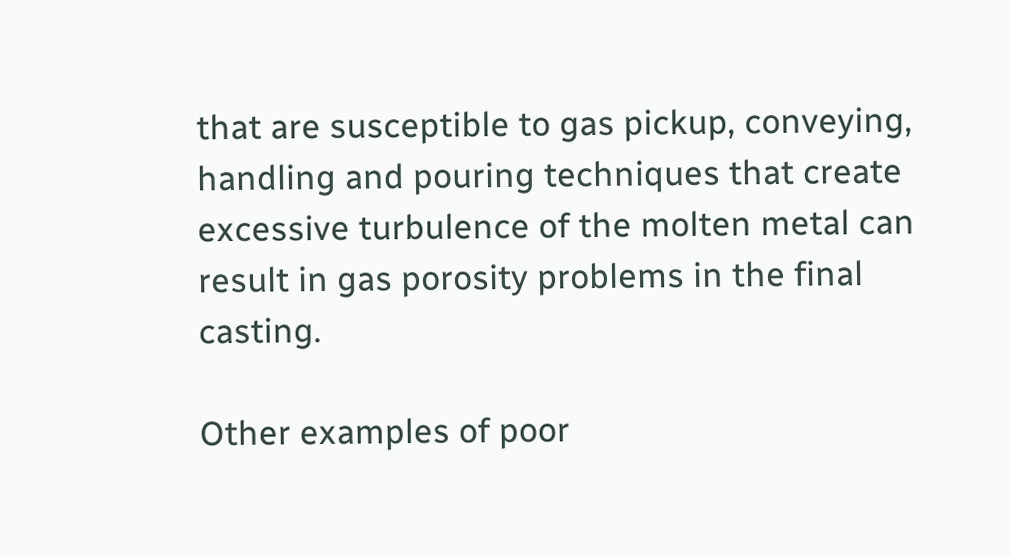that are susceptible to gas pickup, conveying, handling and pouring techniques that create excessive turbulence of the molten metal can result in gas porosity problems in the final casting.

Other examples of poor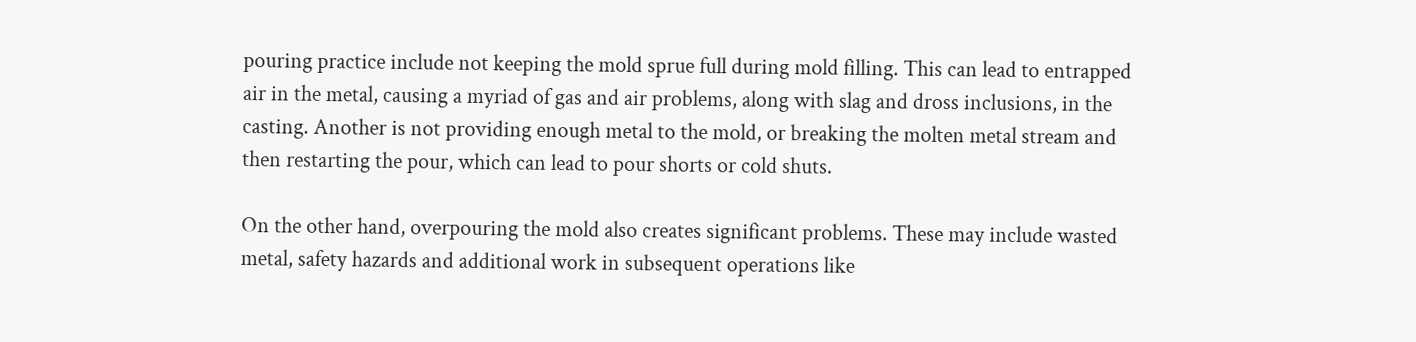pouring practice include not keeping the mold sprue full during mold filling. This can lead to entrapped air in the metal, causing a myriad of gas and air problems, along with slag and dross inclusions, in the casting. Another is not providing enough metal to the mold, or breaking the molten metal stream and then restarting the pour, which can lead to pour shorts or cold shuts.

On the other hand, overpouring the mold also creates significant problems. These may include wasted metal, safety hazards and additional work in subsequent operations like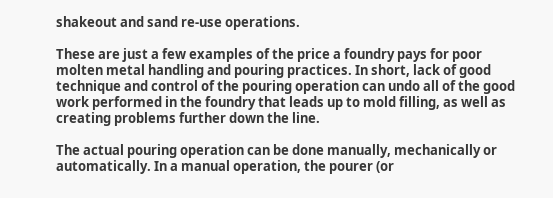shakeout and sand re-use operations.

These are just a few examples of the price a foundry pays for poor molten metal handling and pouring practices. In short, lack of good technique and control of the pouring operation can undo all of the good work performed in the foundry that leads up to mold filling, as well as creating problems further down the line.

The actual pouring operation can be done manually, mechanically or automatically. In a manual operation, the pourer (or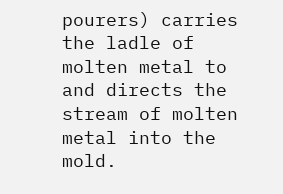pourers) carries the ladle of molten metal to and directs the stream of molten metal into the mold.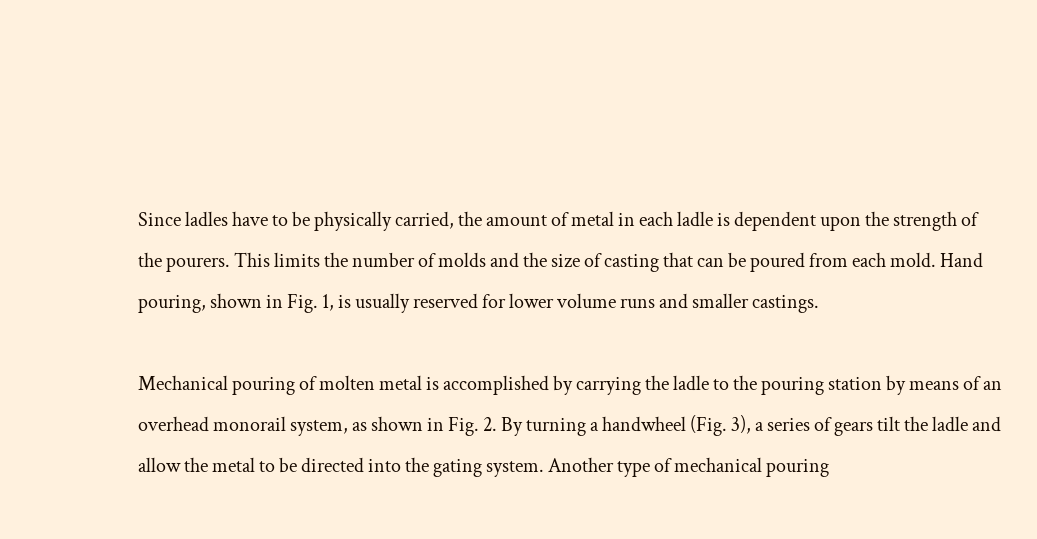Since ladles have to be physically carried, the amount of metal in each ladle is dependent upon the strength of the pourers. This limits the number of molds and the size of casting that can be poured from each mold. Hand pouring, shown in Fig. 1, is usually reserved for lower volume runs and smaller castings.

Mechanical pouring of molten metal is accomplished by carrying the ladle to the pouring station by means of an overhead monorail system, as shown in Fig. 2. By turning a handwheel (Fig. 3), a series of gears tilt the ladle and allow the metal to be directed into the gating system. Another type of mechanical pouring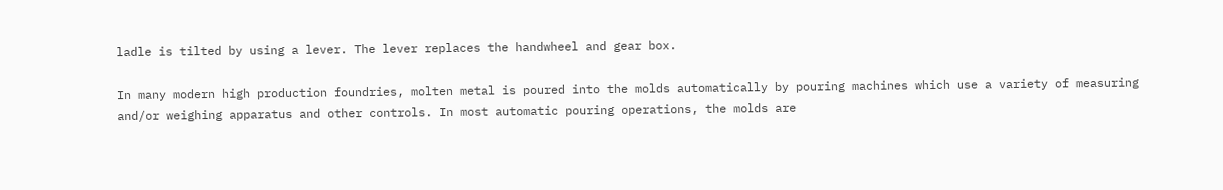ladle is tilted by using a lever. The lever replaces the handwheel and gear box.

In many modern high production foundries, molten metal is poured into the molds automatically by pouring machines which use a variety of measuring and/or weighing apparatus and other controls. In most automatic pouring operations, the molds are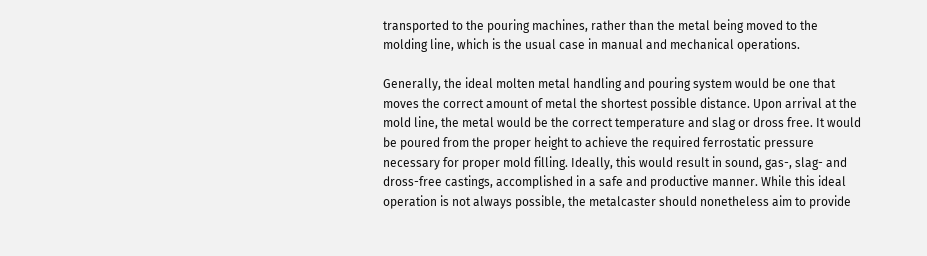transported to the pouring machines, rather than the metal being moved to the molding line, which is the usual case in manual and mechanical operations.

Generally, the ideal molten metal handling and pouring system would be one that moves the correct amount of metal the shortest possible distance. Upon arrival at the mold line, the metal would be the correct temperature and slag or dross free. It would be poured from the proper height to achieve the required ferrostatic pressure necessary for proper mold filling. Ideally, this would result in sound, gas-, slag- and dross-free castings, accomplished in a safe and productive manner. While this ideal operation is not always possible, the metalcaster should nonetheless aim to provide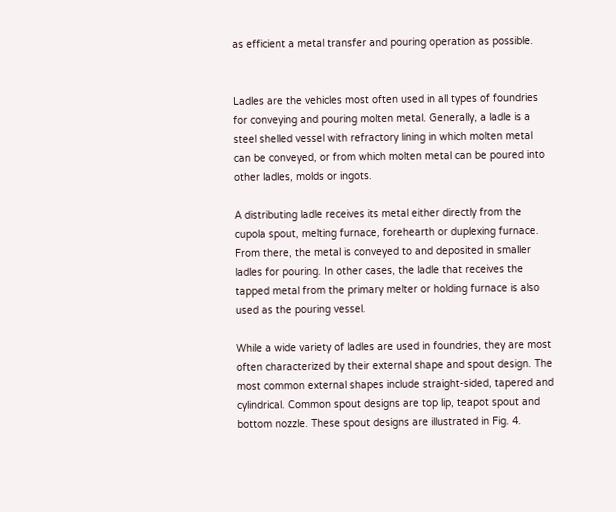as efficient a metal transfer and pouring operation as possible.


Ladles are the vehicles most often used in all types of foundries for conveying and pouring molten metal. Generally, a ladle is a steel shelled vessel with refractory lining in which molten metal can be conveyed, or from which molten metal can be poured into other ladles, molds or ingots.

A distributing ladle receives its metal either directly from the cupola spout, melting furnace, forehearth or duplexing furnace. From there, the metal is conveyed to and deposited in smaller ladles for pouring. In other cases, the ladle that receives the tapped metal from the primary melter or holding furnace is also used as the pouring vessel.

While a wide variety of ladles are used in foundries, they are most often characterized by their external shape and spout design. The most common external shapes include straight-sided, tapered and cylindrical. Common spout designs are top lip, teapot spout and bottom nozzle. These spout designs are illustrated in Fig. 4.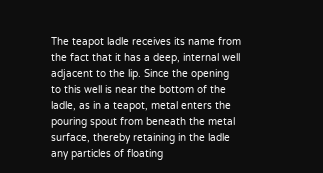The teapot ladle receives its name from the fact that it has a deep, internal well adjacent to the lip. Since the opening to this well is near the bottom of the ladle, as in a teapot, metal enters the pouring spout from beneath the metal surface, thereby retaining in the ladle any particles of floating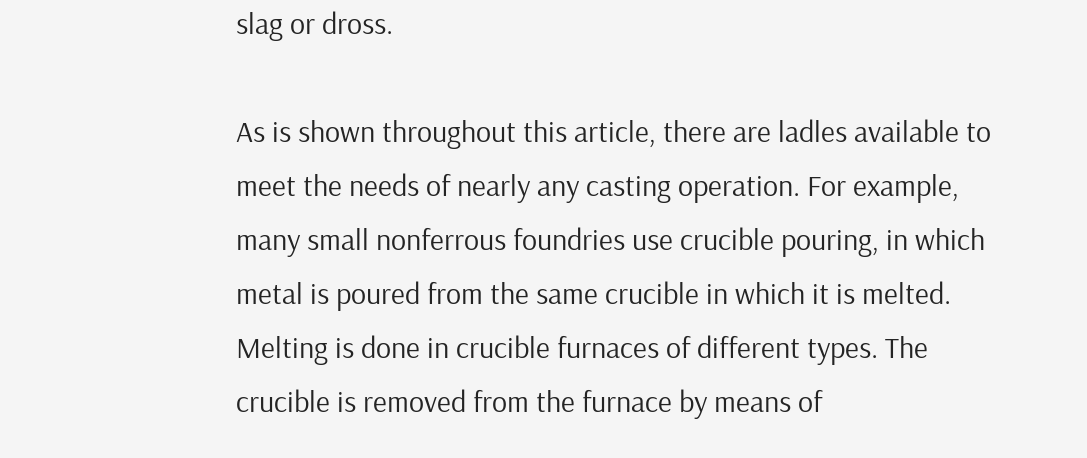slag or dross.

As is shown throughout this article, there are ladles available to meet the needs of nearly any casting operation. For example, many small nonferrous foundries use crucible pouring, in which metal is poured from the same crucible in which it is melted. Melting is done in crucible furnaces of different types. The crucible is removed from the furnace by means of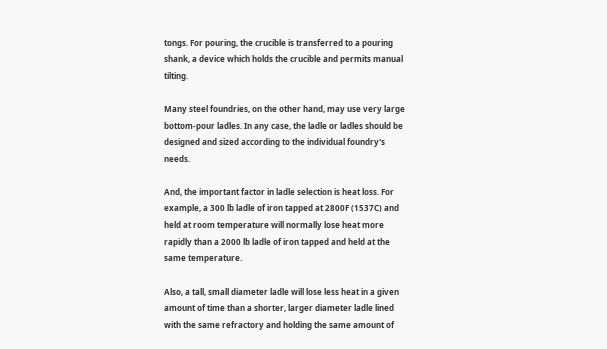tongs. For pouring, the crucible is transferred to a pouring shank, a device which holds the crucible and permits manual tilting.

Many steel foundries, on the other hand, may use very large bottom-pour ladles. In any case, the ladle or ladles should be designed and sized according to the individual foundry's needs.

And, the important factor in ladle selection is heat loss. For example, a 300 lb ladle of iron tapped at 2800F (1537C) and held at room temperature will normally lose heat more rapidly than a 2000 lb ladle of iron tapped and held at the same temperature.

Also, a tall, small diameter ladle will lose less heat in a given amount of time than a shorter, larger diameter ladle lined with the same refractory and holding the same amount of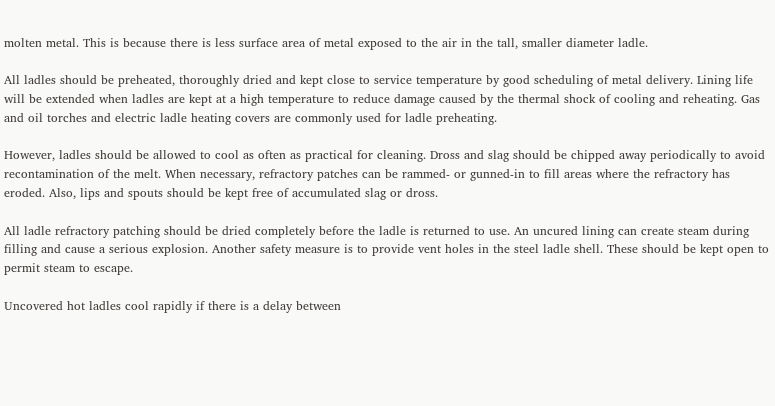molten metal. This is because there is less surface area of metal exposed to the air in the tall, smaller diameter ladle.

All ladles should be preheated, thoroughly dried and kept close to service temperature by good scheduling of metal delivery. Lining life will be extended when ladles are kept at a high temperature to reduce damage caused by the thermal shock of cooling and reheating. Gas and oil torches and electric ladle heating covers are commonly used for ladle preheating.

However, ladles should be allowed to cool as often as practical for cleaning. Dross and slag should be chipped away periodically to avoid recontamination of the melt. When necessary, refractory patches can be rammed- or gunned-in to fill areas where the refractory has eroded. Also, lips and spouts should be kept free of accumulated slag or dross.

All ladle refractory patching should be dried completely before the ladle is returned to use. An uncured lining can create steam during filling and cause a serious explosion. Another safety measure is to provide vent holes in the steel ladle shell. These should be kept open to permit steam to escape.

Uncovered hot ladles cool rapidly if there is a delay between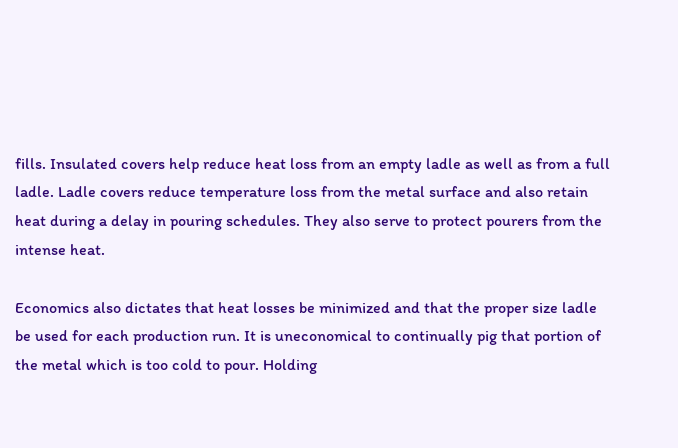fills. Insulated covers help reduce heat loss from an empty ladle as well as from a full ladle. Ladle covers reduce temperature loss from the metal surface and also retain heat during a delay in pouring schedules. They also serve to protect pourers from the intense heat.

Economics also dictates that heat losses be minimized and that the proper size ladle be used for each production run. It is uneconomical to continually pig that portion of the metal which is too cold to pour. Holding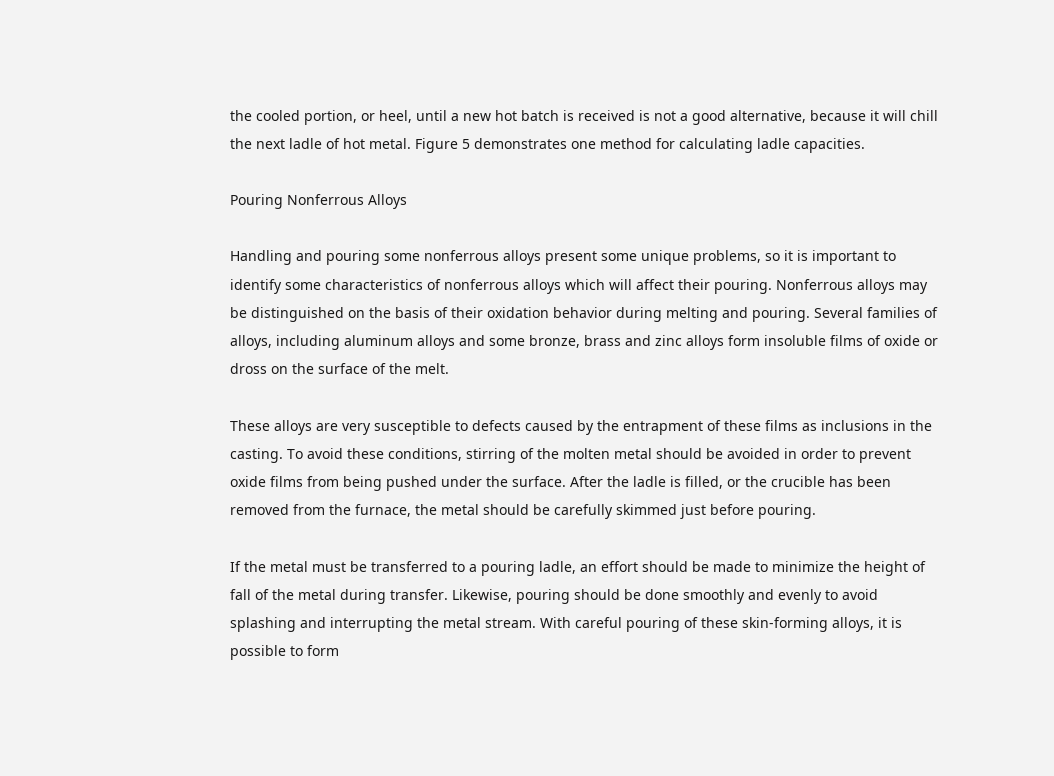the cooled portion, or heel, until a new hot batch is received is not a good alternative, because it will chill the next ladle of hot metal. Figure 5 demonstrates one method for calculating ladle capacities.

Pouring Nonferrous Alloys

Handling and pouring some nonferrous alloys present some unique problems, so it is important to identify some characteristics of nonferrous alloys which will affect their pouring. Nonferrous alloys may be distinguished on the basis of their oxidation behavior during melting and pouring. Several families of alloys, including aluminum alloys and some bronze, brass and zinc alloys form insoluble films of oxide or dross on the surface of the melt.

These alloys are very susceptible to defects caused by the entrapment of these films as inclusions in the casting. To avoid these conditions, stirring of the molten metal should be avoided in order to prevent oxide films from being pushed under the surface. After the ladle is filled, or the crucible has been removed from the furnace, the metal should be carefully skimmed just before pouring.

If the metal must be transferred to a pouring ladle, an effort should be made to minimize the height of fall of the metal during transfer. Likewise, pouring should be done smoothly and evenly to avoid splashing and interrupting the metal stream. With careful pouring of these skin-forming alloys, it is possible to form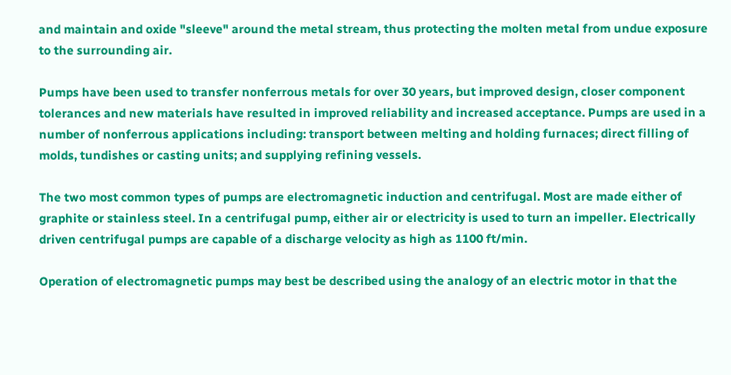and maintain and oxide "sleeve" around the metal stream, thus protecting the molten metal from undue exposure to the surrounding air.

Pumps have been used to transfer nonferrous metals for over 30 years, but improved design, closer component tolerances and new materials have resulted in improved reliability and increased acceptance. Pumps are used in a number of nonferrous applications including: transport between melting and holding furnaces; direct filling of molds, tundishes or casting units; and supplying refining vessels.

The two most common types of pumps are electromagnetic induction and centrifugal. Most are made either of graphite or stainless steel. In a centrifugal pump, either air or electricity is used to turn an impeller. Electrically driven centrifugal pumps are capable of a discharge velocity as high as 1100 ft/min.

Operation of electromagnetic pumps may best be described using the analogy of an electric motor in that the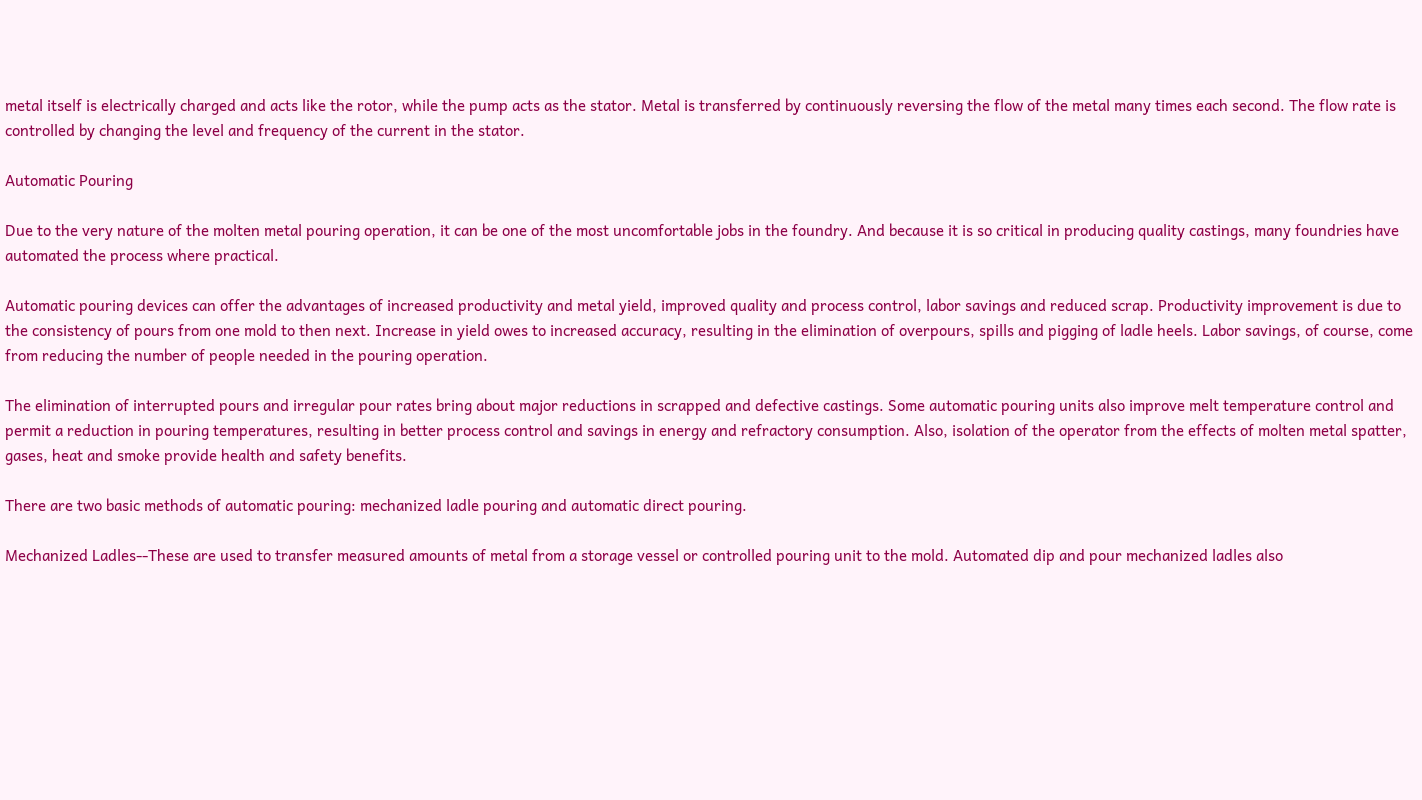metal itself is electrically charged and acts like the rotor, while the pump acts as the stator. Metal is transferred by continuously reversing the flow of the metal many times each second. The flow rate is controlled by changing the level and frequency of the current in the stator.

Automatic Pouring

Due to the very nature of the molten metal pouring operation, it can be one of the most uncomfortable jobs in the foundry. And because it is so critical in producing quality castings, many foundries have automated the process where practical.

Automatic pouring devices can offer the advantages of increased productivity and metal yield, improved quality and process control, labor savings and reduced scrap. Productivity improvement is due to the consistency of pours from one mold to then next. Increase in yield owes to increased accuracy, resulting in the elimination of overpours, spills and pigging of ladle heels. Labor savings, of course, come from reducing the number of people needed in the pouring operation.

The elimination of interrupted pours and irregular pour rates bring about major reductions in scrapped and defective castings. Some automatic pouring units also improve melt temperature control and permit a reduction in pouring temperatures, resulting in better process control and savings in energy and refractory consumption. Also, isolation of the operator from the effects of molten metal spatter, gases, heat and smoke provide health and safety benefits.

There are two basic methods of automatic pouring: mechanized ladle pouring and automatic direct pouring.

Mechanized Ladles--These are used to transfer measured amounts of metal from a storage vessel or controlled pouring unit to the mold. Automated dip and pour mechanized ladles also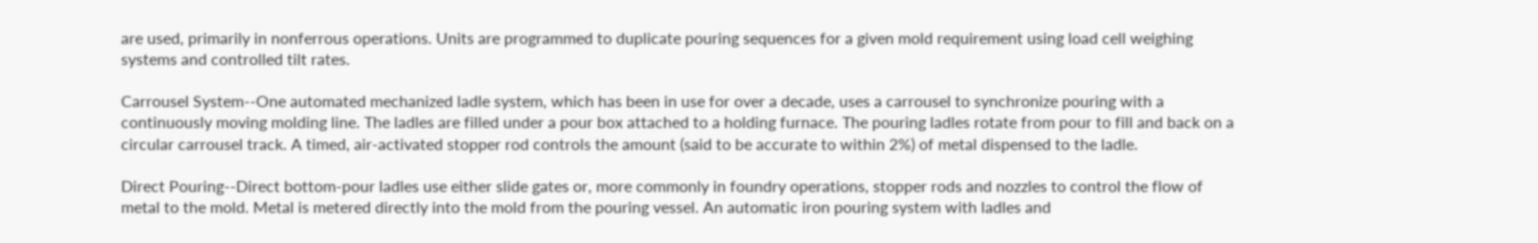are used, primarily in nonferrous operations. Units are programmed to duplicate pouring sequences for a given mold requirement using load cell weighing systems and controlled tilt rates.

Carrousel System--One automated mechanized ladle system, which has been in use for over a decade, uses a carrousel to synchronize pouring with a continuously moving molding line. The ladles are filled under a pour box attached to a holding furnace. The pouring ladles rotate from pour to fill and back on a circular carrousel track. A timed, air-activated stopper rod controls the amount (said to be accurate to within 2%) of metal dispensed to the ladle.

Direct Pouring--Direct bottom-pour ladles use either slide gates or, more commonly in foundry operations, stopper rods and nozzles to control the flow of metal to the mold. Metal is metered directly into the mold from the pouring vessel. An automatic iron pouring system with ladles and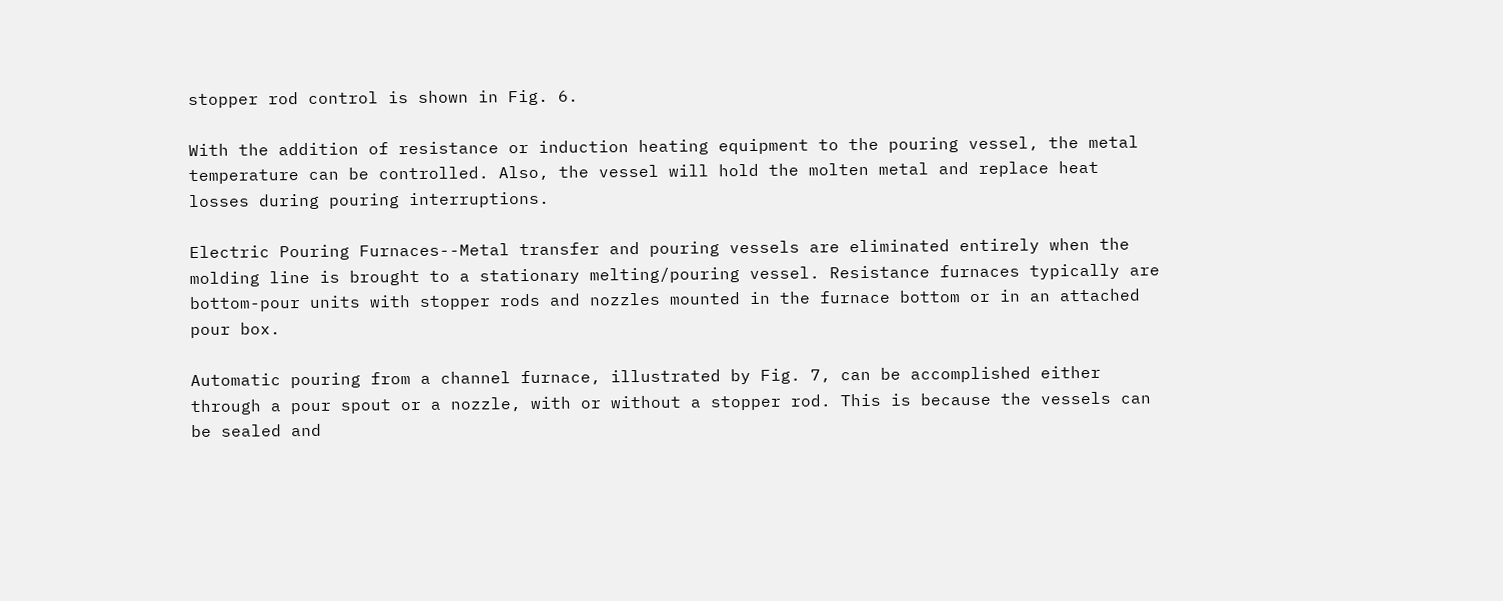stopper rod control is shown in Fig. 6.

With the addition of resistance or induction heating equipment to the pouring vessel, the metal temperature can be controlled. Also, the vessel will hold the molten metal and replace heat losses during pouring interruptions.

Electric Pouring Furnaces--Metal transfer and pouring vessels are eliminated entirely when the molding line is brought to a stationary melting/pouring vessel. Resistance furnaces typically are bottom-pour units with stopper rods and nozzles mounted in the furnace bottom or in an attached pour box.

Automatic pouring from a channel furnace, illustrated by Fig. 7, can be accomplished either through a pour spout or a nozzle, with or without a stopper rod. This is because the vessels can be sealed and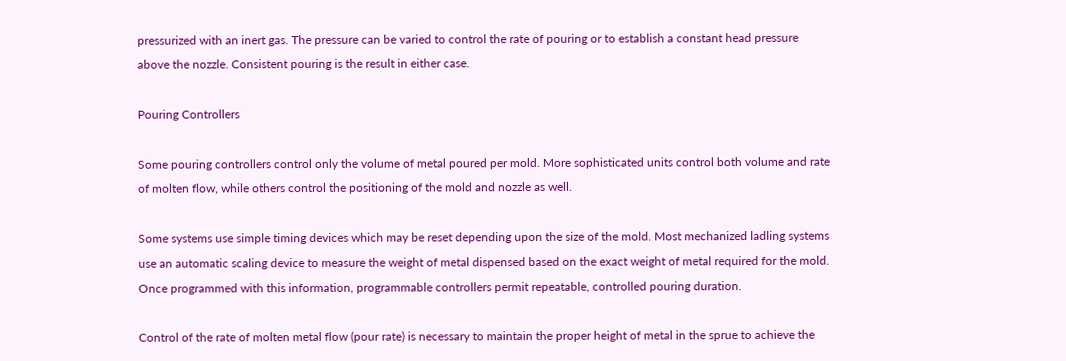pressurized with an inert gas. The pressure can be varied to control the rate of pouring or to establish a constant head pressure above the nozzle. Consistent pouring is the result in either case.

Pouring Controllers

Some pouring controllers control only the volume of metal poured per mold. More sophisticated units control both volume and rate of molten flow, while others control the positioning of the mold and nozzle as well.

Some systems use simple timing devices which may be reset depending upon the size of the mold. Most mechanized ladling systems use an automatic scaling device to measure the weight of metal dispensed based on the exact weight of metal required for the mold. Once programmed with this information, programmable controllers permit repeatable, controlled pouring duration.

Control of the rate of molten metal flow (pour rate) is necessary to maintain the proper height of metal in the sprue to achieve the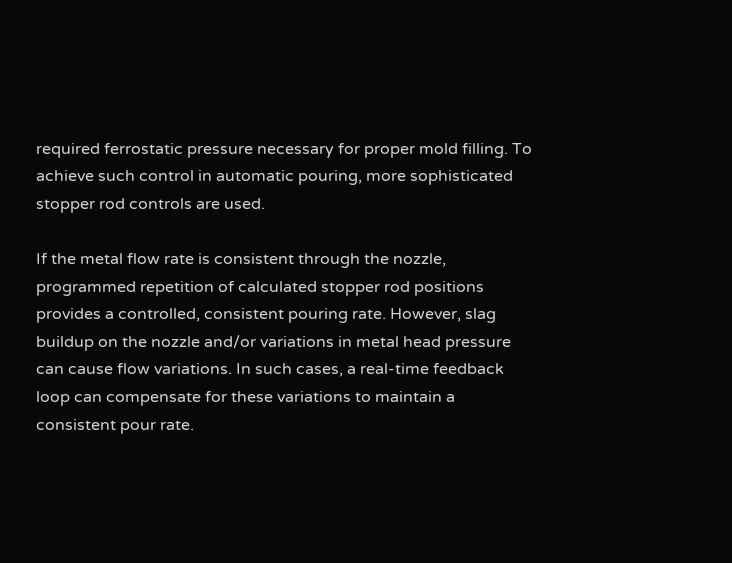required ferrostatic pressure necessary for proper mold filling. To achieve such control in automatic pouring, more sophisticated stopper rod controls are used.

If the metal flow rate is consistent through the nozzle, programmed repetition of calculated stopper rod positions provides a controlled, consistent pouring rate. However, slag buildup on the nozzle and/or variations in metal head pressure can cause flow variations. In such cases, a real-time feedback loop can compensate for these variations to maintain a consistent pour rate.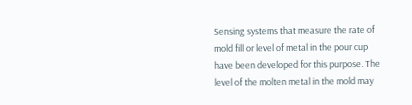Sensing systems that measure the rate of mold fill or level of metal in the pour cup have been developed for this purpose. The level of the molten metal in the mold may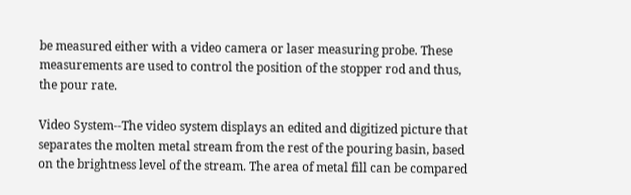be measured either with a video camera or laser measuring probe. These measurements are used to control the position of the stopper rod and thus, the pour rate.

Video System--The video system displays an edited and digitized picture that separates the molten metal stream from the rest of the pouring basin, based on the brightness level of the stream. The area of metal fill can be compared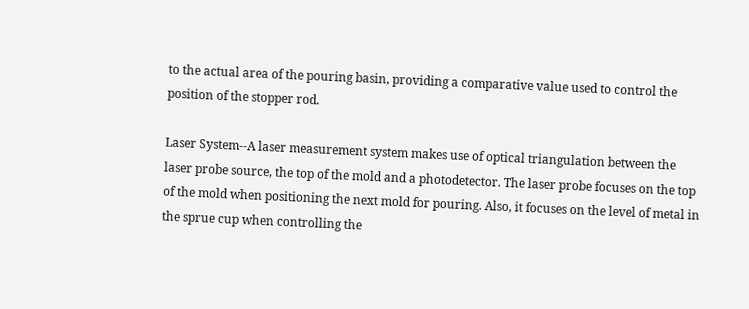to the actual area of the pouring basin, providing a comparative value used to control the position of the stopper rod.

Laser System--A laser measurement system makes use of optical triangulation between the laser probe source, the top of the mold and a photodetector. The laser probe focuses on the top of the mold when positioning the next mold for pouring. Also, it focuses on the level of metal in the sprue cup when controlling the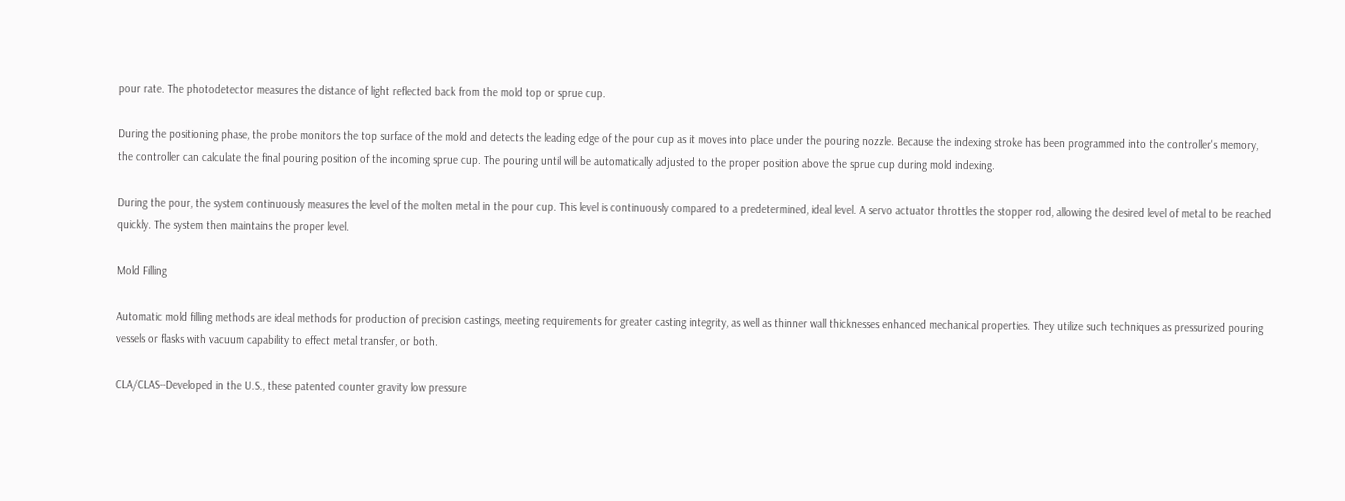pour rate. The photodetector measures the distance of light reflected back from the mold top or sprue cup.

During the positioning phase, the probe monitors the top surface of the mold and detects the leading edge of the pour cup as it moves into place under the pouring nozzle. Because the indexing stroke has been programmed into the controller's memory, the controller can calculate the final pouring position of the incoming sprue cup. The pouring until will be automatically adjusted to the proper position above the sprue cup during mold indexing.

During the pour, the system continuously measures the level of the molten metal in the pour cup. This level is continuously compared to a predetermined, ideal level. A servo actuator throttles the stopper rod, allowing the desired level of metal to be reached quickly. The system then maintains the proper level.

Mold Filling

Automatic mold filling methods are ideal methods for production of precision castings, meeting requirements for greater casting integrity, as well as thinner wall thicknesses enhanced mechanical properties. They utilize such techniques as pressurized pouring vessels or flasks with vacuum capability to effect metal transfer, or both.

CLA/CLAS--Developed in the U.S., these patented counter gravity low pressure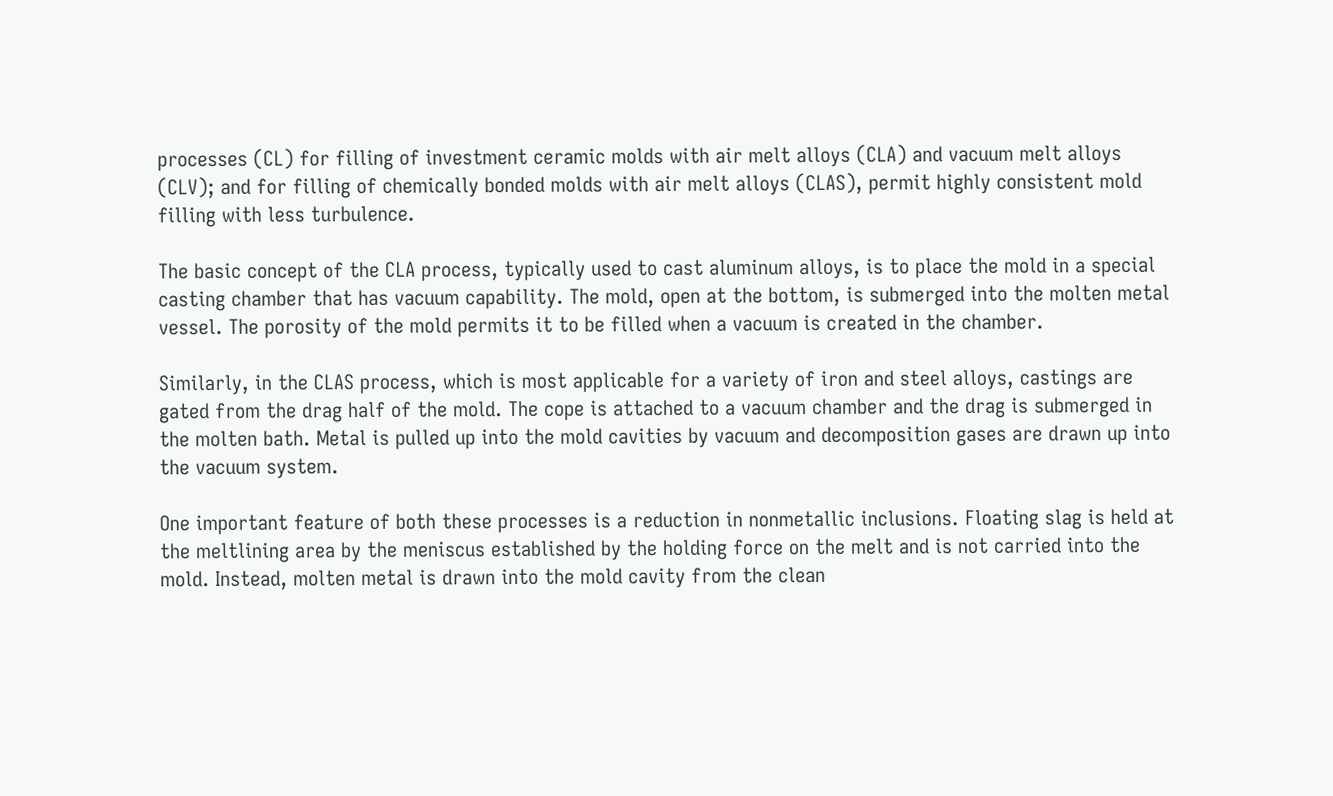processes (CL) for filling of investment ceramic molds with air melt alloys (CLA) and vacuum melt alloys (CLV); and for filling of chemically bonded molds with air melt alloys (CLAS), permit highly consistent mold filling with less turbulence.

The basic concept of the CLA process, typically used to cast aluminum alloys, is to place the mold in a special casting chamber that has vacuum capability. The mold, open at the bottom, is submerged into the molten metal vessel. The porosity of the mold permits it to be filled when a vacuum is created in the chamber.

Similarly, in the CLAS process, which is most applicable for a variety of iron and steel alloys, castings are gated from the drag half of the mold. The cope is attached to a vacuum chamber and the drag is submerged in the molten bath. Metal is pulled up into the mold cavities by vacuum and decomposition gases are drawn up into the vacuum system.

One important feature of both these processes is a reduction in nonmetallic inclusions. Floating slag is held at the meltlining area by the meniscus established by the holding force on the melt and is not carried into the mold. Instead, molten metal is drawn into the mold cavity from the clean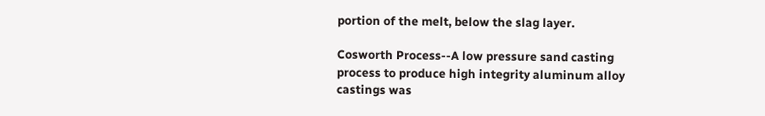portion of the melt, below the slag layer.

Cosworth Process--A low pressure sand casting process to produce high integrity aluminum alloy castings was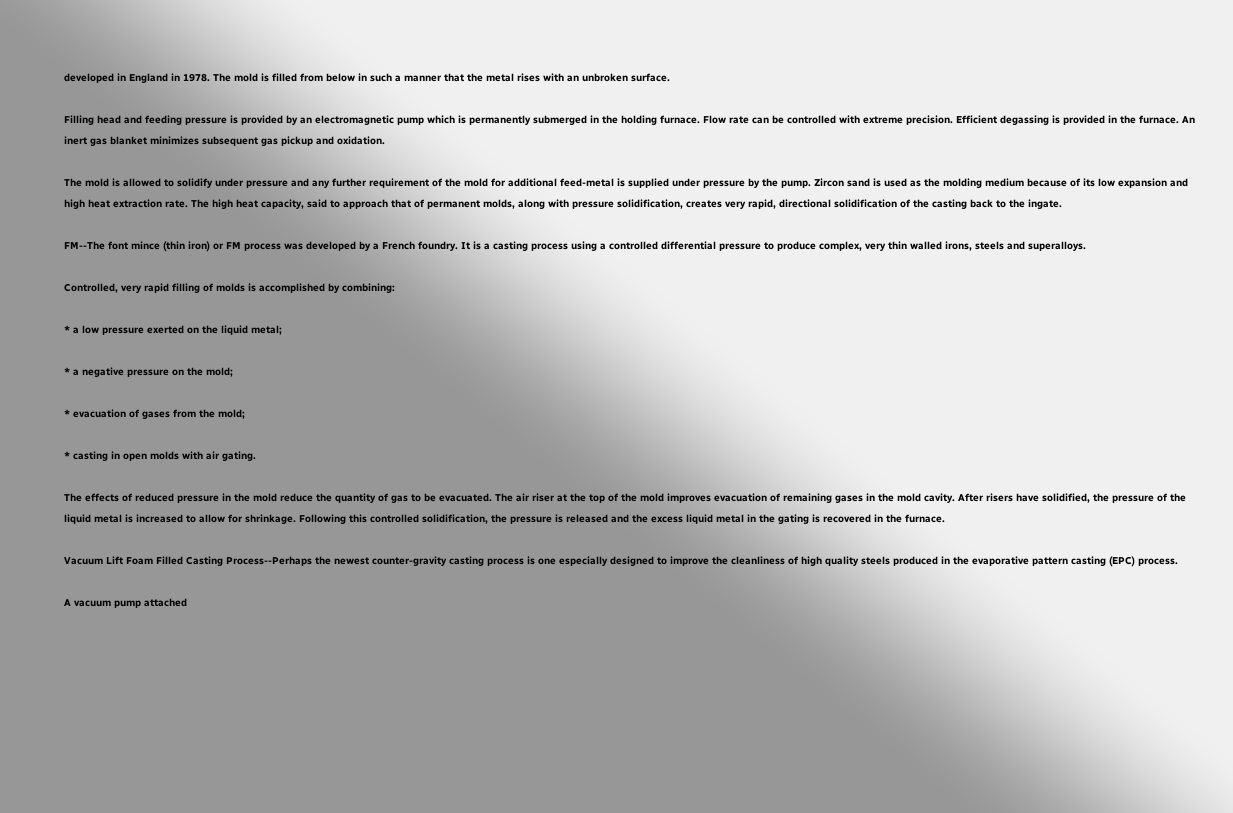developed in England in 1978. The mold is filled from below in such a manner that the metal rises with an unbroken surface.

Filling head and feeding pressure is provided by an electromagnetic pump which is permanently submerged in the holding furnace. Flow rate can be controlled with extreme precision. Efficient degassing is provided in the furnace. An inert gas blanket minimizes subsequent gas pickup and oxidation.

The mold is allowed to solidify under pressure and any further requirement of the mold for additional feed-metal is supplied under pressure by the pump. Zircon sand is used as the molding medium because of its low expansion and high heat extraction rate. The high heat capacity, said to approach that of permanent molds, along with pressure solidification, creates very rapid, directional solidification of the casting back to the ingate.

FM--The font mince (thin iron) or FM process was developed by a French foundry. It is a casting process using a controlled differential pressure to produce complex, very thin walled irons, steels and superalloys.

Controlled, very rapid filling of molds is accomplished by combining:

* a low pressure exerted on the liquid metal;

* a negative pressure on the mold;

* evacuation of gases from the mold;

* casting in open molds with air gating.

The effects of reduced pressure in the mold reduce the quantity of gas to be evacuated. The air riser at the top of the mold improves evacuation of remaining gases in the mold cavity. After risers have solidified, the pressure of the liquid metal is increased to allow for shrinkage. Following this controlled solidification, the pressure is released and the excess liquid metal in the gating is recovered in the furnace.

Vacuum Lift Foam Filled Casting Process--Perhaps the newest counter-gravity casting process is one especially designed to improve the cleanliness of high quality steels produced in the evaporative pattern casting (EPC) process.

A vacuum pump attached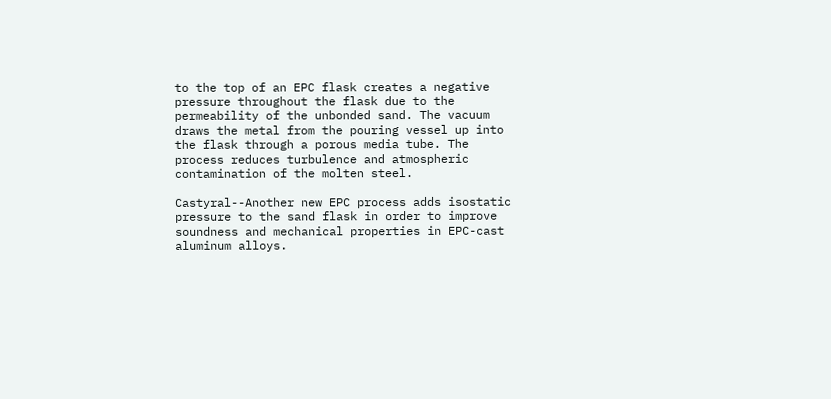to the top of an EPC flask creates a negative pressure throughout the flask due to the permeability of the unbonded sand. The vacuum draws the metal from the pouring vessel up into the flask through a porous media tube. The process reduces turbulence and atmospheric contamination of the molten steel.

Castyral--Another new EPC process adds isostatic pressure to the sand flask in order to improve soundness and mechanical properties in EPC-cast aluminum alloys.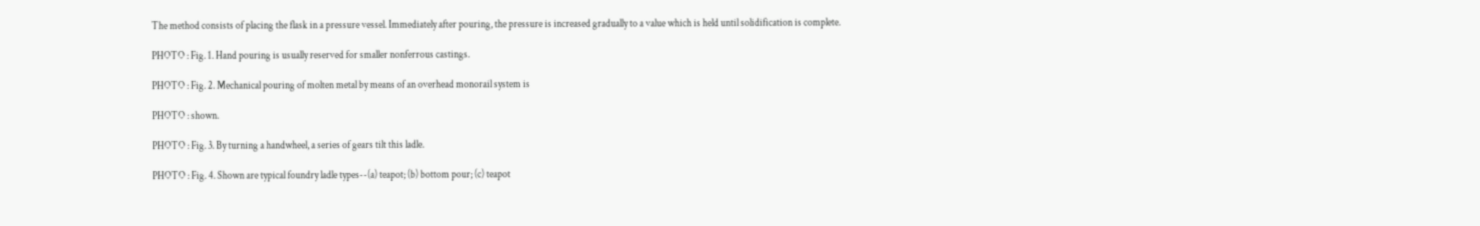The method consists of placing the flask in a pressure vessel. Immediately after pouring, the pressure is increased gradually to a value which is held until solidification is complete.

PHOTO : Fig. 1. Hand pouring is usually reserved for smaller nonferrous castings.

PHOTO : Fig. 2. Mechanical pouring of molten metal by means of an overhead monorail system is

PHOTO : shown.

PHOTO : Fig. 3. By turning a handwheel, a series of gears tilt this ladle.

PHOTO : Fig. 4. Shown are typical foundry ladle types--(a) teapot; (b) bottom pour; (c) teapot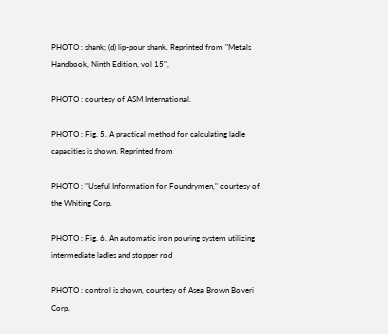PHOTO : shank; (d) lip-pour shank. Reprinted from "Metals Handbook, Ninth Edition, vol 15",

PHOTO : courtesy of ASM International.

PHOTO : Fig. 5. A practical method for calculating ladle capacities is shown. Reprinted from

PHOTO : "Useful Information for Foundrymen," courtesy of the Whiting Corp.

PHOTO : Fig. 6. An automatic iron pouring system utilizing intermediate ladles and stopper rod

PHOTO : control is shown, courtesy of Asea Brown Boveri Corp.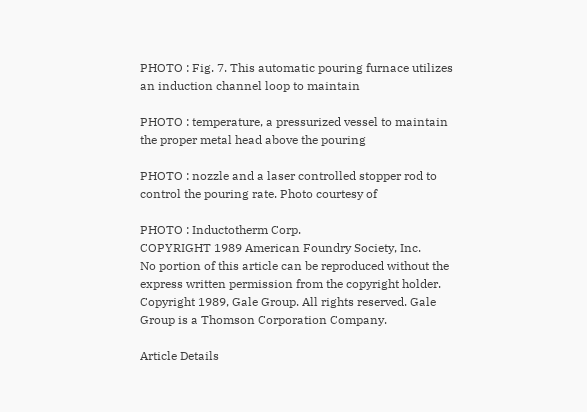PHOTO : Fig. 7. This automatic pouring furnace utilizes an induction channel loop to maintain

PHOTO : temperature, a pressurized vessel to maintain the proper metal head above the pouring

PHOTO : nozzle and a laser controlled stopper rod to control the pouring rate. Photo courtesy of

PHOTO : Inductotherm Corp.
COPYRIGHT 1989 American Foundry Society, Inc.
No portion of this article can be reproduced without the express written permission from the copyright holder.
Copyright 1989, Gale Group. All rights reserved. Gale Group is a Thomson Corporation Company.

Article Details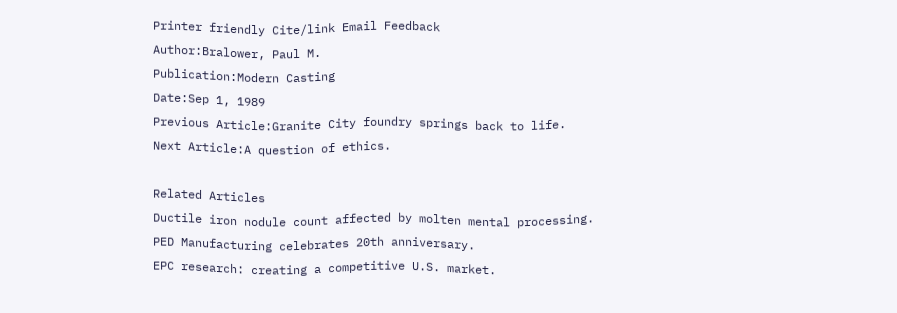Printer friendly Cite/link Email Feedback
Author:Bralower, Paul M.
Publication:Modern Casting
Date:Sep 1, 1989
Previous Article:Granite City foundry springs back to life.
Next Article:A question of ethics.

Related Articles
Ductile iron nodule count affected by molten mental processing.
PED Manufacturing celebrates 20th anniversary.
EPC research: creating a competitive U.S. market.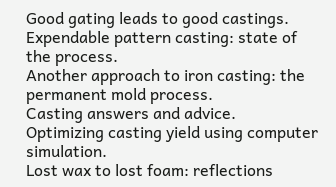Good gating leads to good castings.
Expendable pattern casting: state of the process.
Another approach to iron casting: the permanent mold process.
Casting answers and advice.
Optimizing casting yield using computer simulation.
Lost wax to lost foam: reflections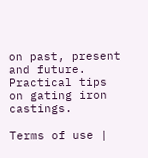on past, present and future.
Practical tips on gating iron castings.

Terms of use |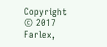Copyright © 2017 Farlex,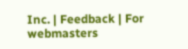Inc. | Feedback | For webmasters